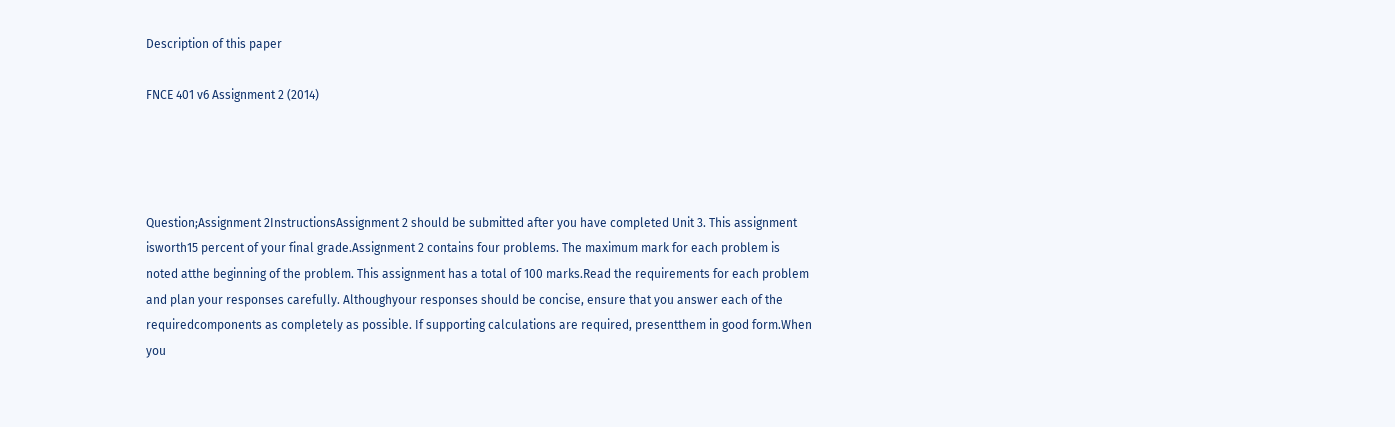Description of this paper

FNCE 401 v6 Assignment 2 (2014)




Question;Assignment 2InstructionsAssignment 2 should be submitted after you have completed Unit 3. This assignment isworth15 percent of your final grade.Assignment 2 contains four problems. The maximum mark for each problem is noted atthe beginning of the problem. This assignment has a total of 100 marks.Read the requirements for each problem and plan your responses carefully. Althoughyour responses should be concise, ensure that you answer each of the requiredcomponents as completely as possible. If supporting calculations are required, presentthem in good form.When you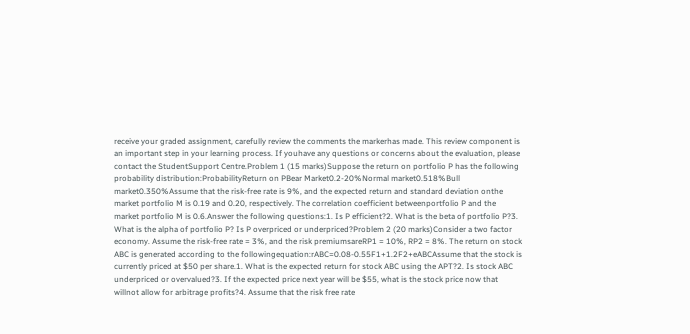receive your graded assignment, carefully review the comments the markerhas made. This review component is an important step in your learning process. If youhave any questions or concerns about the evaluation, please contact the StudentSupport Centre.Problem 1 (15 marks)Suppose the return on portfolio P has the following probability distribution:ProbabilityReturn on PBear Market0.2-20%Normal market0.518%Bull market0.350%Assume that the risk-free rate is 9%, and the expected return and standard deviation onthe market portfolio M is 0.19 and 0.20, respectively. The correlation coefficient betweenportfolio P and the market portfolio M is 0.6.Answer the following questions:1. Is P efficient?2. What is the beta of portfolio P?3. What is the alpha of portfolio P? Is P overpriced or underpriced?Problem 2 (20 marks)Consider a two factor economy. Assume the risk-free rate = 3%, and the risk premiumsareRP1 = 10%, RP2 = 8%. The return on stock ABC is generated according to the followingequation:rABC=0.08-0.55F1+1.2F2+eABCAssume that the stock is currently priced at $50 per share.1. What is the expected return for stock ABC using the APT?2. Is stock ABC underpriced or overvalued?3. If the expected price next year will be $55, what is the stock price now that willnot allow for arbitrage profits?4. Assume that the risk free rate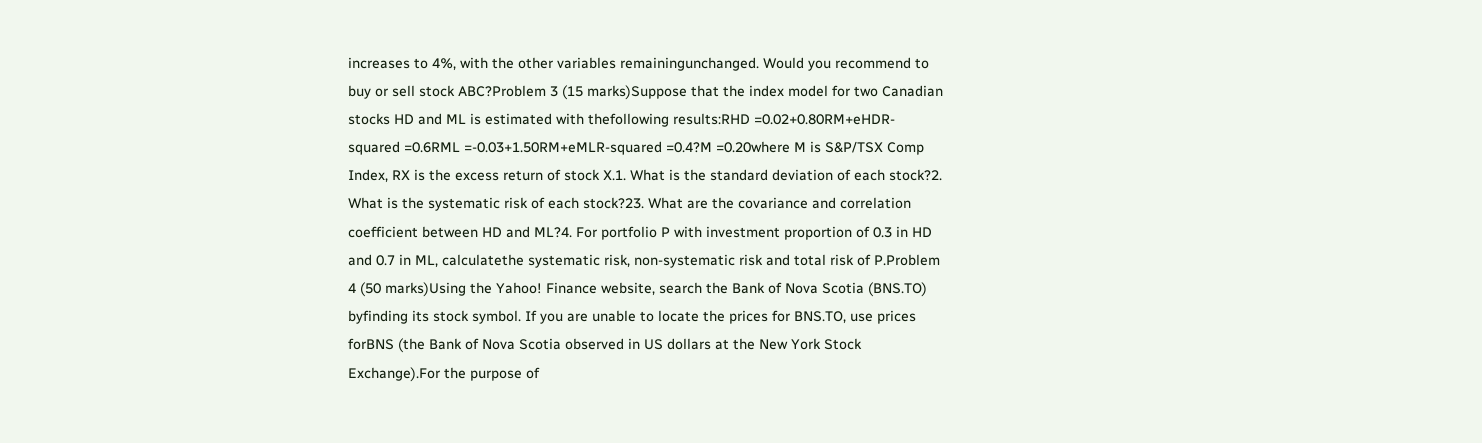increases to 4%, with the other variables remainingunchanged. Would you recommend to buy or sell stock ABC?Problem 3 (15 marks)Suppose that the index model for two Canadian stocks HD and ML is estimated with thefollowing results:RHD =0.02+0.80RM+eHDR-squared =0.6RML =-0.03+1.50RM+eMLR-squared =0.4?M =0.20where M is S&P/TSX Comp Index, RX is the excess return of stock X.1. What is the standard deviation of each stock?2. What is the systematic risk of each stock?23. What are the covariance and correlation coefficient between HD and ML?4. For portfolio P with investment proportion of 0.3 in HD and 0.7 in ML, calculatethe systematic risk, non-systematic risk and total risk of P.Problem 4 (50 marks)Using the Yahoo! Finance website, search the Bank of Nova Scotia (BNS.TO) byfinding its stock symbol. If you are unable to locate the prices for BNS.TO, use prices forBNS (the Bank of Nova Scotia observed in US dollars at the New York Stock Exchange).For the purpose of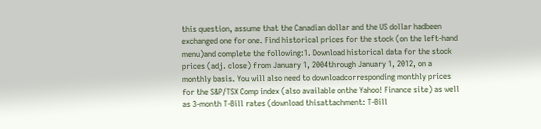this question, assume that the Canadian dollar and the US dollar hadbeen exchanged one for one. Find historical prices for the stock (on the left-hand menu)and complete the following:1. Download historical data for the stock prices (adj. close) from January 1, 2004through January 1, 2012, on a monthly basis. You will also need to downloadcorresponding monthly prices for the S&P/TSX Comp index (also available onthe Yahoo! Finance site) as well as 3-month T-Bill rates (download thisattachment: T-Bill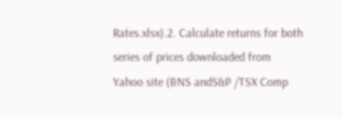Rates.xlsx).2. Calculate returns for both series of prices downloaded from Yahoo site (BNS andS&P /TSX Comp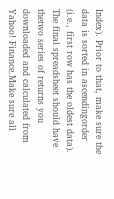Index). Prior to that, make sure the data is sorted in ascendingorder (i.e., first row has the oldest data). The final spreadsheet should have thetwo series of returns you downloaded and calculated from Yahoo! Finance.Make sure all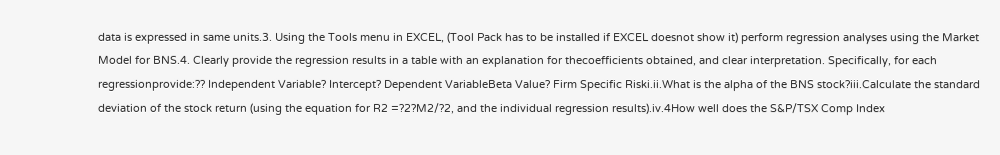data is expressed in same units.3. Using the Tools menu in EXCEL, (Tool Pack has to be installed if EXCEL doesnot show it) perform regression analyses using the Market Model for BNS.4. Clearly provide the regression results in a table with an explanation for thecoefficients obtained, and clear interpretation. Specifically, for each regressionprovide:?? Independent Variable? Intercept? Dependent VariableBeta Value? Firm Specific Riski.ii.What is the alpha of the BNS stock?iii.Calculate the standard deviation of the stock return (using the equation for R2 =?2?M2/?2, and the individual regression results).iv.4How well does the S&P/TSX Comp Index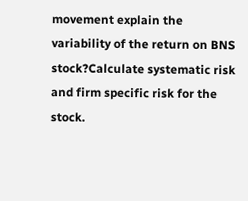movement explain the variability of the return on BNS stock?Calculate systematic risk and firm specific risk for the stock.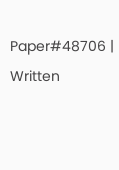Paper#48706 | Written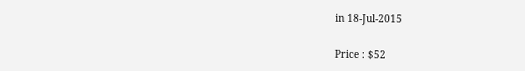in 18-Jul-2015

Price : $52